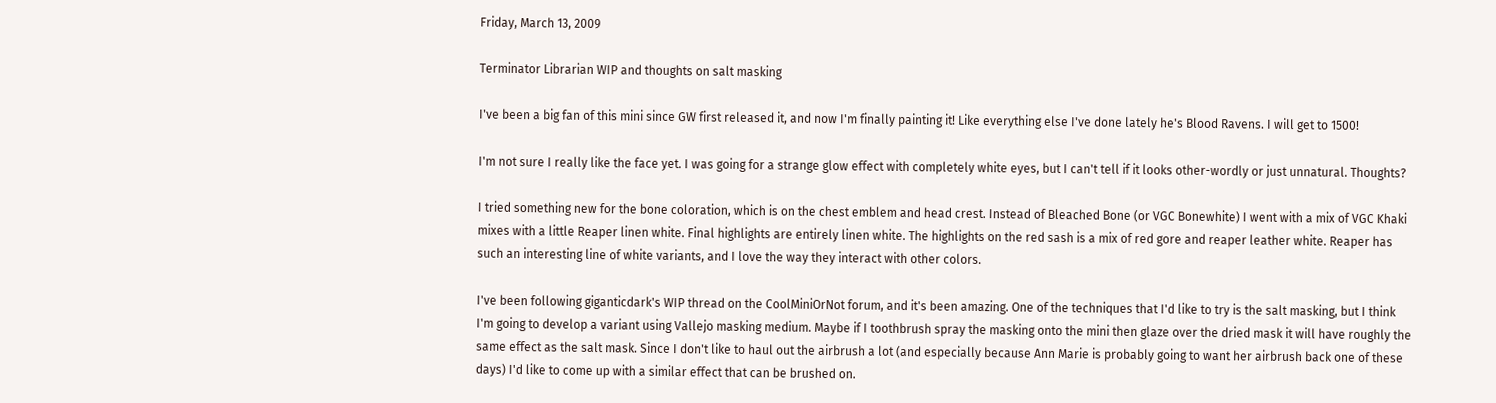Friday, March 13, 2009

Terminator Librarian WIP and thoughts on salt masking

I've been a big fan of this mini since GW first released it, and now I'm finally painting it! Like everything else I've done lately he's Blood Ravens. I will get to 1500!

I'm not sure I really like the face yet. I was going for a strange glow effect with completely white eyes, but I can't tell if it looks other-wordly or just unnatural. Thoughts?

I tried something new for the bone coloration, which is on the chest emblem and head crest. Instead of Bleached Bone (or VGC Bonewhite) I went with a mix of VGC Khaki mixes with a little Reaper linen white. Final highlights are entirely linen white. The highlights on the red sash is a mix of red gore and reaper leather white. Reaper has such an interesting line of white variants, and I love the way they interact with other colors.

I've been following giganticdark's WIP thread on the CoolMiniOrNot forum, and it's been amazing. One of the techniques that I'd like to try is the salt masking, but I think I'm going to develop a variant using Vallejo masking medium. Maybe if I toothbrush spray the masking onto the mini then glaze over the dried mask it will have roughly the same effect as the salt mask. Since I don't like to haul out the airbrush a lot (and especially because Ann Marie is probably going to want her airbrush back one of these days) I'd like to come up with a similar effect that can be brushed on.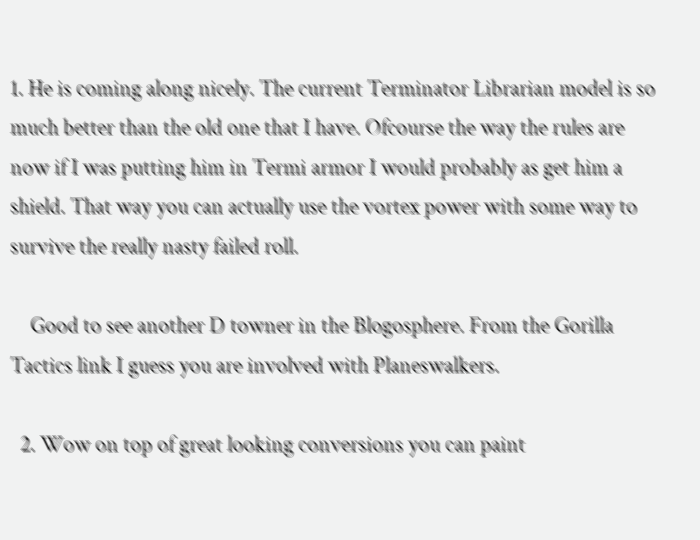1. He is coming along nicely. The current Terminator Librarian model is so much better than the old one that I have. Ofcourse the way the rules are now if I was putting him in Termi armor I would probably as get him a shield. That way you can actually use the vortex power with some way to survive the really nasty failed roll.

    Good to see another D towner in the Blogosphere. From the Gorilla Tactics link I guess you are involved with Planeswalkers.

  2. Wow on top of great looking conversions you can paint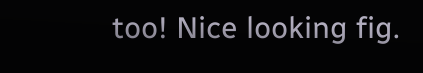too! Nice looking fig.